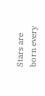Stars are born every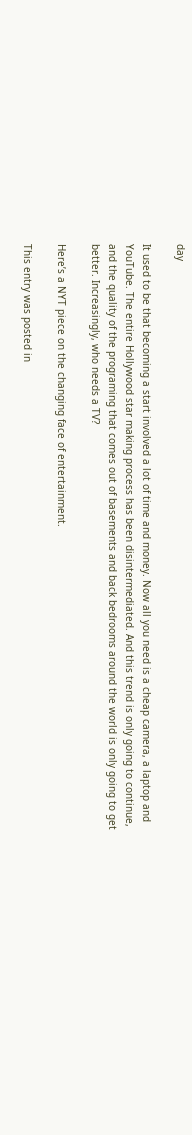day

It used to be that becoming a start involved a lot of time and money. Now all you need is a cheap camera, a laptop and YouTube. The entire Hollywood star making process has been disintermediated. And this trend is only going to continue, and the quality of the programing that comes out of basements and back bedrooms around the world is only going to get better. Increasingly, who needs a TV?

Here’s a NYT piece on the changing face of entertainment.

This entry was posted in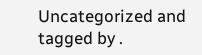Uncategorized and tagged by .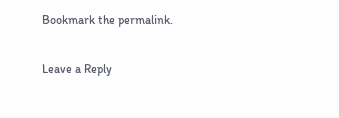Bookmark the permalink.

Leave a Reply